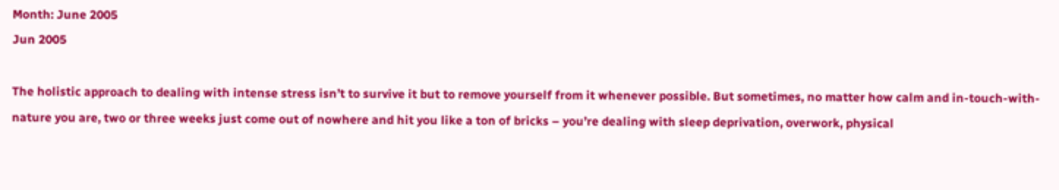Month: June 2005
Jun 2005

The holistic approach to dealing with intense stress isn’t to survive it but to remove yourself from it whenever possible. But sometimes, no matter how calm and in-touch-with-nature you are, two or three weeks just come out of nowhere and hit you like a ton of bricks – you’re dealing with sleep deprivation, overwork, physical